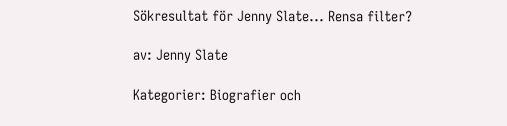Sökresultat för Jenny Slate... Rensa filter?

av: Jenny Slate

Kategorier: Biografier och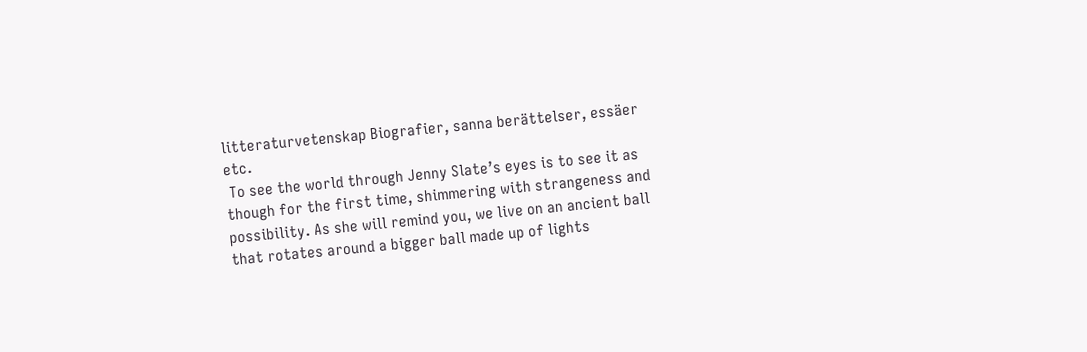litteraturvetenskap Biografier, sanna berättelser, essäer etc.
 To see the world through Jenny Slate’s eyes is to see it as though for the first time, shimmering with strangeness and possibility. As she will remind you, we live on an ancient ball that rotates around a bigger ball made up of lights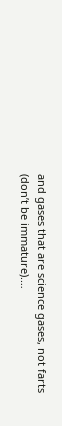and gases that are science gases, not farts (don’t be immature).…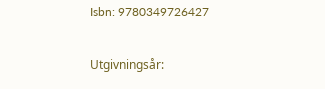Isbn: 9780349726427

Utgivningsår: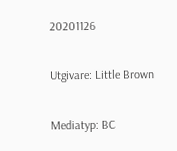20201126

Utgivare: Little Brown

Mediatyp: BC